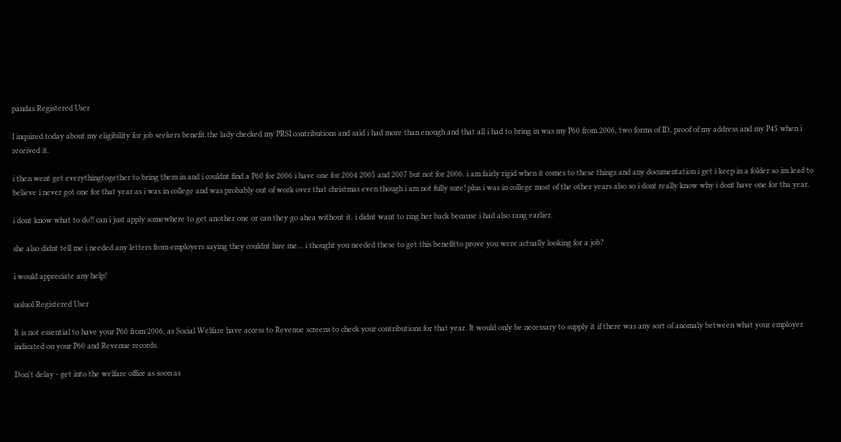pandas Registered User

I inquired today about my eligibility for job seekers benefit.the lady checked my PRSI contributions and said i had more than enough and that all i had to bring in was my P60 from 2006, two forms of ID, proof of my address and my P45 when i received it.

i then went get everythingtogether to bring them in and i couldnt find a P60 for 2006 i have one for 2004 2005 and 2007 but not for 2006. i am fairly rigid when it comes to these things and any documentation i get i keep in a folder so im lead to believe i never got one for that year as i was in college and was probably out of work over that christmas even though i am not fully sure! plus i was in college most of the other years also so i dont really know why i dont have one for tha year.

i dont know what to do!! can i just apply somewhere to get another one or can they go ahea without it. i didnt want to ring her back because i had also rang earlier.

she also didnt tell me i needed any letters from employers saying they couldnt hire me... i thought you needed these to get this benefitto prove you were actually looking for a job?

i would appreciate any help!

uoluol Registered User

It is not essential to have your P60 from 2006, as Social Welfare have access to Revenue screens to check your contributions for that year. It would only be necessary to supply it if there was any sort of anomaly between what your employer indicated on your P60 and Revenue records.

Don't delay - get into the welfare office as soon as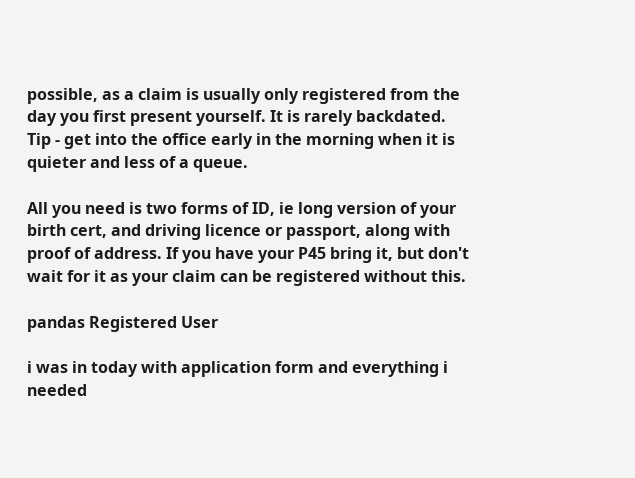possible, as a claim is usually only registered from the day you first present yourself. It is rarely backdated. Tip - get into the office early in the morning when it is quieter and less of a queue.

All you need is two forms of ID, ie long version of your birth cert, and driving licence or passport, along with proof of address. If you have your P45 bring it, but don't wait for it as your claim can be registered without this.

pandas Registered User

i was in today with application form and everything i needed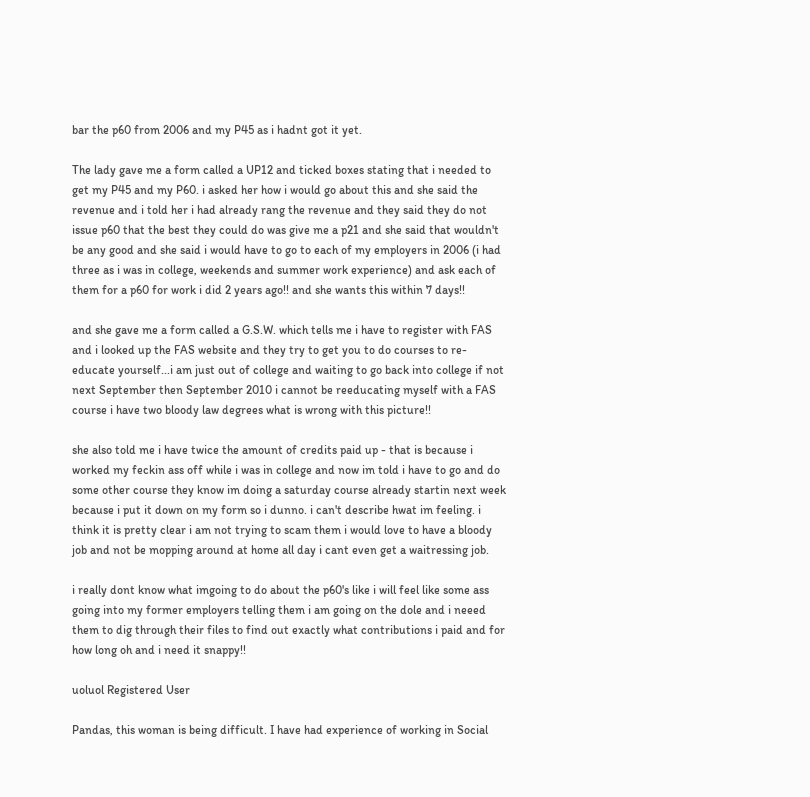bar the p60 from 2006 and my P45 as i hadnt got it yet.

The lady gave me a form called a UP12 and ticked boxes stating that i needed to get my P45 and my P60. i asked her how i would go about this and she said the revenue and i told her i had already rang the revenue and they said they do not issue p60 that the best they could do was give me a p21 and she said that wouldn't be any good and she said i would have to go to each of my employers in 2006 (i had three as i was in college, weekends and summer work experience) and ask each of them for a p60 for work i did 2 years ago!! and she wants this within 7 days!!

and she gave me a form called a G.S.W. which tells me i have to register with FAS and i looked up the FAS website and they try to get you to do courses to re-educate yourself...i am just out of college and waiting to go back into college if not next September then September 2010 i cannot be reeducating myself with a FAS course i have two bloody law degrees what is wrong with this picture!!

she also told me i have twice the amount of credits paid up - that is because i worked my feckin ass off while i was in college and now im told i have to go and do some other course they know im doing a saturday course already startin next week because i put it down on my form so i dunno. i can't describe hwat im feeling. i think it is pretty clear i am not trying to scam them i would love to have a bloody job and not be mopping around at home all day i cant even get a waitressing job.

i really dont know what imgoing to do about the p60's like i will feel like some ass going into my former employers telling them i am going on the dole and i neeed them to dig through their files to find out exactly what contributions i paid and for how long oh and i need it snappy!!

uoluol Registered User

Pandas, this woman is being difficult. I have had experience of working in Social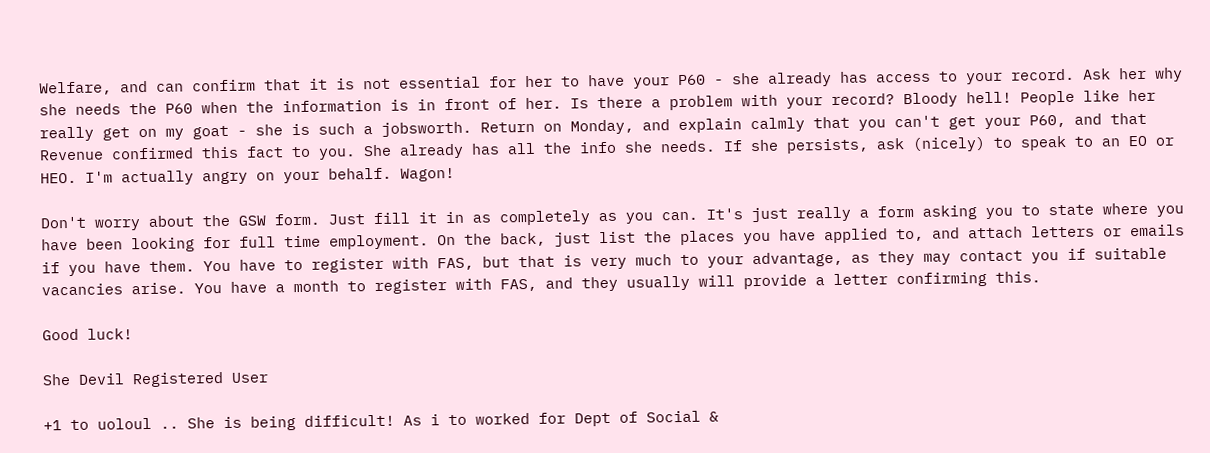Welfare, and can confirm that it is not essential for her to have your P60 - she already has access to your record. Ask her why she needs the P60 when the information is in front of her. Is there a problem with your record? Bloody hell! People like her really get on my goat - she is such a jobsworth. Return on Monday, and explain calmly that you can't get your P60, and that Revenue confirmed this fact to you. She already has all the info she needs. If she persists, ask (nicely) to speak to an EO or HEO. I'm actually angry on your behalf. Wagon!

Don't worry about the GSW form. Just fill it in as completely as you can. It's just really a form asking you to state where you have been looking for full time employment. On the back, just list the places you have applied to, and attach letters or emails if you have them. You have to register with FAS, but that is very much to your advantage, as they may contact you if suitable vacancies arise. You have a month to register with FAS, and they usually will provide a letter confirming this.

Good luck!

She Devil Registered User

+1 to uoloul .. She is being difficult! As i to worked for Dept of Social &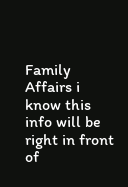Family Affairs i know this info will be right in front of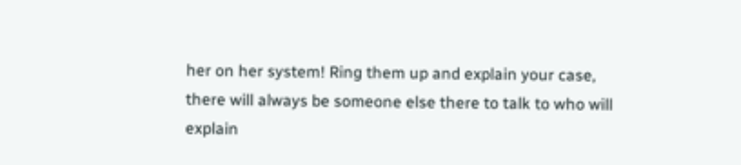her on her system! Ring them up and explain your case, there will always be someone else there to talk to who will explain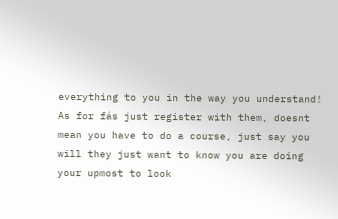everything to you in the way you understand!
As for fás just register with them, doesnt mean you have to do a course, just say you will they just want to know you are doing your upmost to look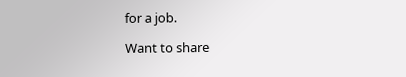for a job.

Want to share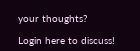your thoughts?

Login here to discuss!